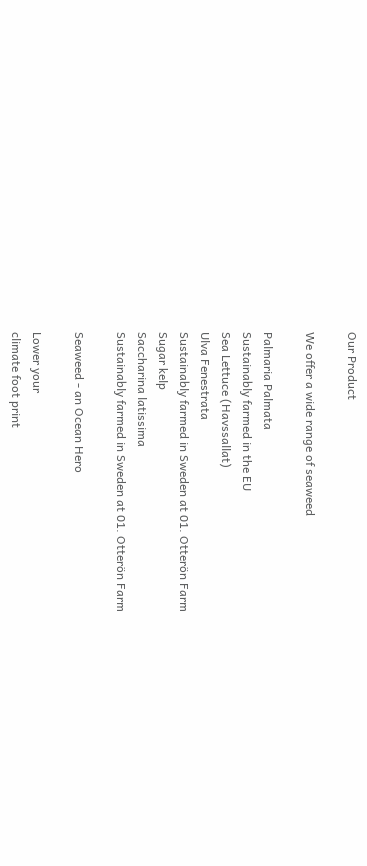Our Product

We offer a wide range of seaweed

Palmaria Palmata
Sustainably farmed in the EU
Sea Lettuce (Havssallat)
Ulva Fenestrata
Sustainably farmed in Sweden at 01. Otterön Farm
Sugar kelp
Saccharina latissima
Sustainably farmed in Sweden at 01. Otterön Farm

Seaweed - an Ocean Hero

Lower your
climate foot print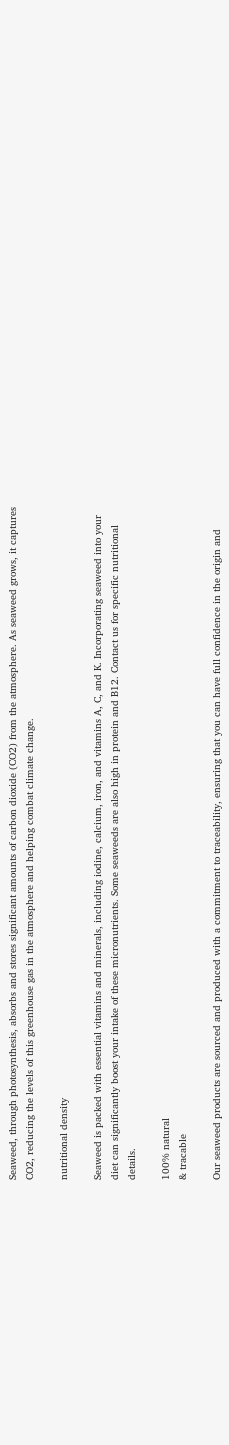Seaweed, through photosynthesis, absorbs and stores significant amounts of carbon dioxide (CO2) from the atmosphere. As seaweed grows, it captures CO2, reducing the levels of this greenhouse gas in the atmosphere and helping combat climate change.

nutritional density

Seaweed is packed with essential vitamins and minerals, including iodine, calcium, iron, and vitamins A, C, and K. Incorporating seaweed into your diet can significantly boost your intake of these micronutrients. Some seaweeds are also high in protein and B12. Contact us for specific nutritional details.

100% natural
& tracable

Our seaweed products are sourced and produced with a commitment to traceability, ensuring that you can have full confidence in the origin and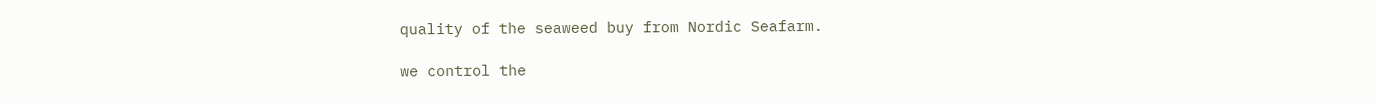quality of the seaweed buy from Nordic Seafarm.

we control the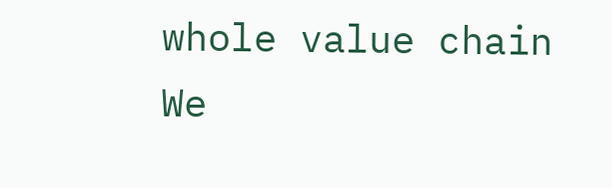whole value chain
We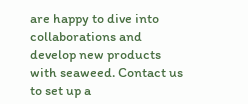are happy to dive into collaborations and develop new products with seaweed. Contact us to set up a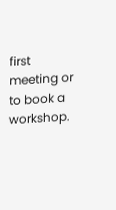first meeting or to book a workshop.